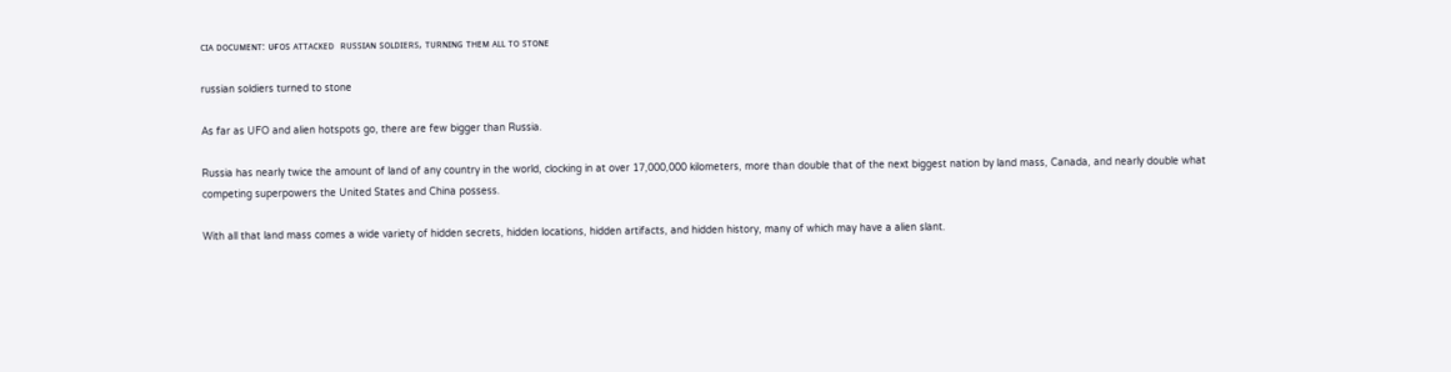ᴄɪᴀ ᴅᴏᴄᴜᴍᴇɴᴛ: ᴜғᴏs ᴀᴛᴛᴀᴄᴋᴇᴅ  ʀᴜssɪᴀɴ sᴏʟᴅɪᴇʀs, ᴛᴜʀɴɪɴɢ ᴛʜᴇᴍ ᴀʟʟ ᴛᴏ sᴛᴏɴᴇ

russian soldiers turned to stone

As far as UFO and alien hotspots go, there are few bigger than Russia.

Russia has nearly twice the amount of land of any country in the world, clocking in at over 17,000,000 kilometers, more than double that of the next biggest nation by land mass, Canada, and nearly double what competing superpowers the United States and China possess.

With all that land mass comes a wide variety of hidden secrets, hidden locations, hidden artifacts, and hidden history, many of which may have a alien slant.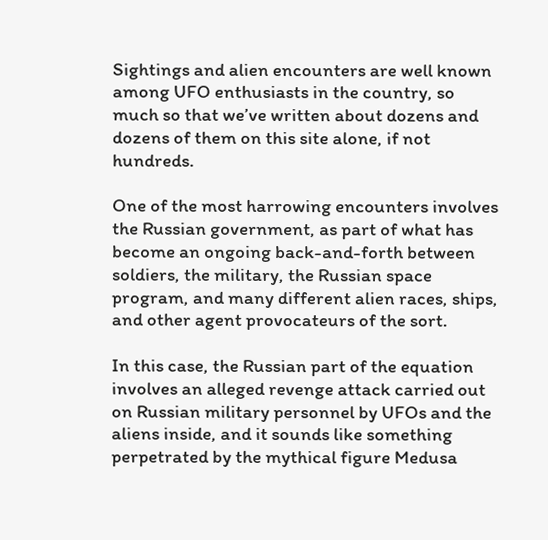Sightings and alien encounters are well known among UFO enthusiasts in the country, so much so that we’ve written about dozens and dozens of them on this site alone, if not hundreds.

One of the most harrowing encounters involves the Russian government, as part of what has become an ongoing back-and-forth between soldiers, the military, the Russian space program, and many different alien races, ships, and other agent provocateurs of the sort.

In this case, the Russian part of the equation involves an alleged revenge attack carried out on Russian military personnel by UFOs and the aliens inside, and it sounds like something perpetrated by the mythical figure Medusa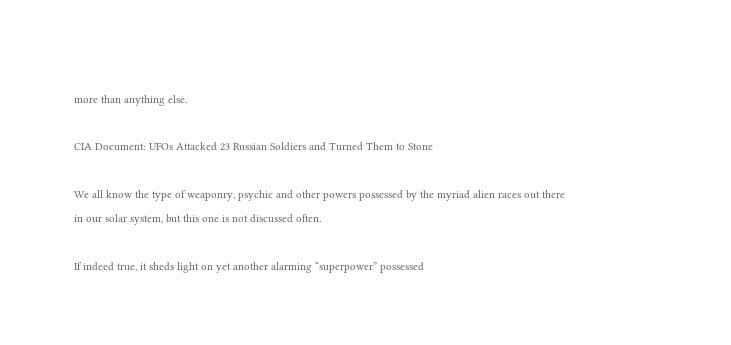more than anything else.

CIA Document: UFOs Attacked 23 Russian Soldiers and Turned Them to Stone

We all know the type of weaponry, psychic and other powers possessed by the myriad alien races out there in our solar system, but this one is not discussed often.

If indeed true, it sheds light on yet another alarming “superpower” possessed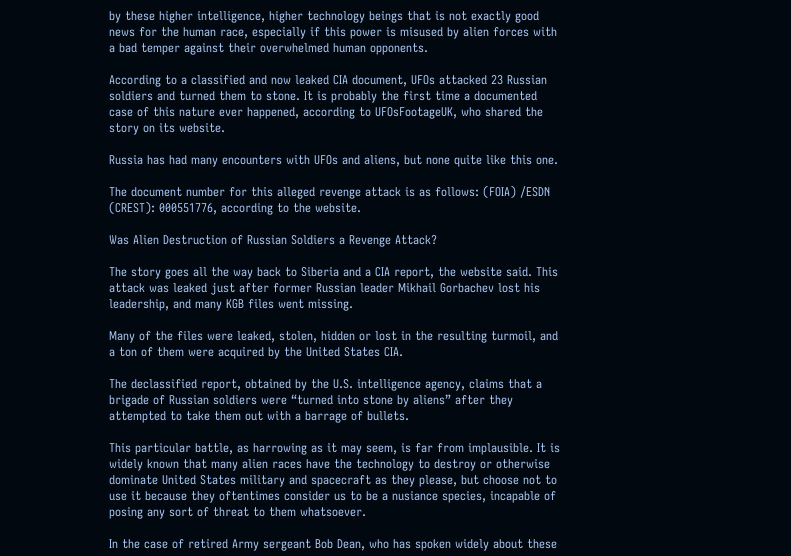by these higher intelligence, higher technology beings that is not exactly good news for the human race, especially if this power is misused by alien forces with a bad temper against their overwhelmed human opponents.

According to a classified and now leaked CIA document, UFOs attacked 23 Russian soldiers and turned them to stone. It is probably the first time a documented case of this nature ever happened, according to UFOsFootageUK, who shared the story on its website.

Russia has had many encounters with UFOs and aliens, but none quite like this one.

The document number for this alleged revenge attack is as follows: (FOIA) /ESDN (CREST): 000551776, according to the website.

Was Alien Destruction of Russian Soldiers a Revenge Attack?

The story goes all the way back to Siberia and a CIA report, the website said. This attack was leaked just after former Russian leader Mikhail Gorbachev lost his leadership, and many KGB files went missing.

Many of the files were leaked, stolen, hidden or lost in the resulting turmoil, and a ton of them were acquired by the United States CIA.

The declassified report, obtained by the U.S. intelligence agency, claims that a brigade of Russian soldiers were “turned into stone by aliens” after they attempted to take them out with a barrage of bullets.

This particular battle, as harrowing as it may seem, is far from implausible. It is widely known that many alien races have the technology to destroy or otherwise dominate United States military and spacecraft as they please, but choose not to use it because they oftentimes consider us to be a nusiance species, incapable of posing any sort of threat to them whatsoever.

In the case of retired Army sergeant Bob Dean, who has spoken widely about these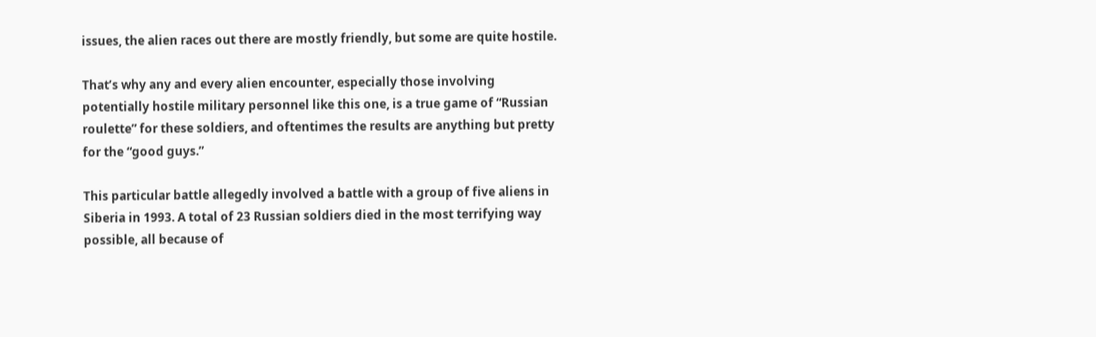issues, the alien races out there are mostly friendly, but some are quite hostile.

That’s why any and every alien encounter, especially those involving potentially hostile military personnel like this one, is a true game of “Russian roulette” for these soldiers, and oftentimes the results are anything but pretty for the “good guys.”

This particular battle allegedly involved a battle with a group of five aliens in Siberia in 1993. A total of 23 Russian soldiers died in the most terrifying way possible, all because of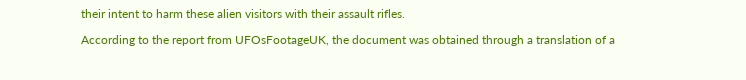their intent to harm these alien visitors with their assault rifles.

According to the report from UFOsFootageUK, the document was obtained through a translation of a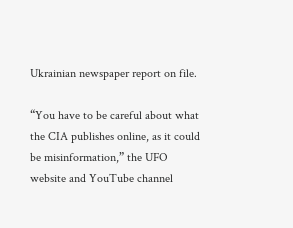Ukrainian newspaper report on file.

“You have to be careful about what the CIA publishes online, as it could be misinformation,” the UFO website and YouTube channel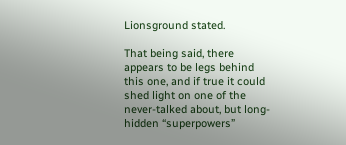Lionsground stated.

That being said, there appears to be legs behind this one, and if true it could shed light on one of the never-talked about, but long-hidden “superpowers”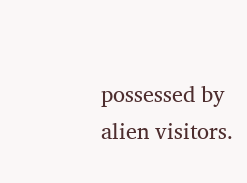possessed by alien visitors.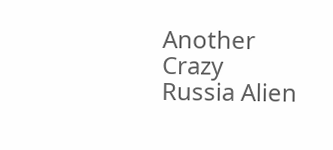Another Crazy Russia Alien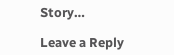Story…

Leave a Reply